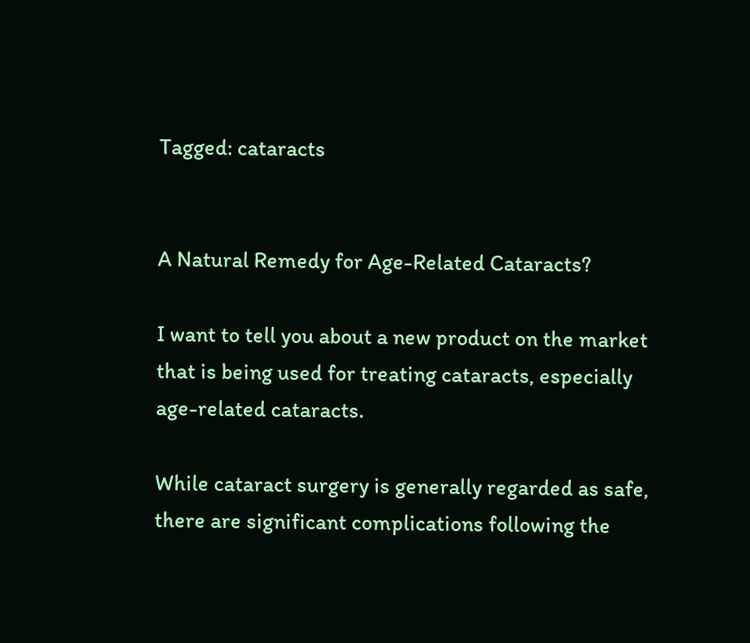Tagged: cataracts


A Natural Remedy for Age-Related Cataracts?

I want to tell you about a new product on the market that is being used for treating cataracts, especially age-related cataracts.

While cataract surgery is generally regarded as safe, there are significant complications following the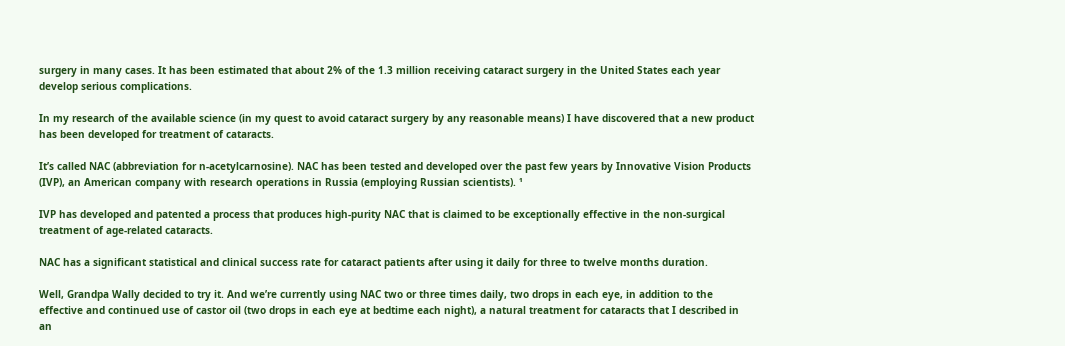surgery in many cases. It has been estimated that about 2% of the 1.3 million receiving cataract surgery in the United States each year develop serious complications.

In my research of the available science (in my quest to avoid cataract surgery by any reasonable means) I have discovered that a new product has been developed for treatment of cataracts.

It’s called NAC (abbreviation for n-acetylcarnosine). NAC has been tested and developed over the past few years by Innovative Vision Products (IVP), an American company with research operations in Russia (employing Russian scientists). ¹

IVP has developed and patented a process that produces high-purity NAC that is claimed to be exceptionally effective in the non-surgical treatment of age-related cataracts.

NAC has a significant statistical and clinical success rate for cataract patients after using it daily for three to twelve months duration.

Well, Grandpa Wally decided to try it. And we’re currently using NAC two or three times daily, two drops in each eye, in addition to the effective and continued use of castor oil (two drops in each eye at bedtime each night), a natural treatment for cataracts that I described in an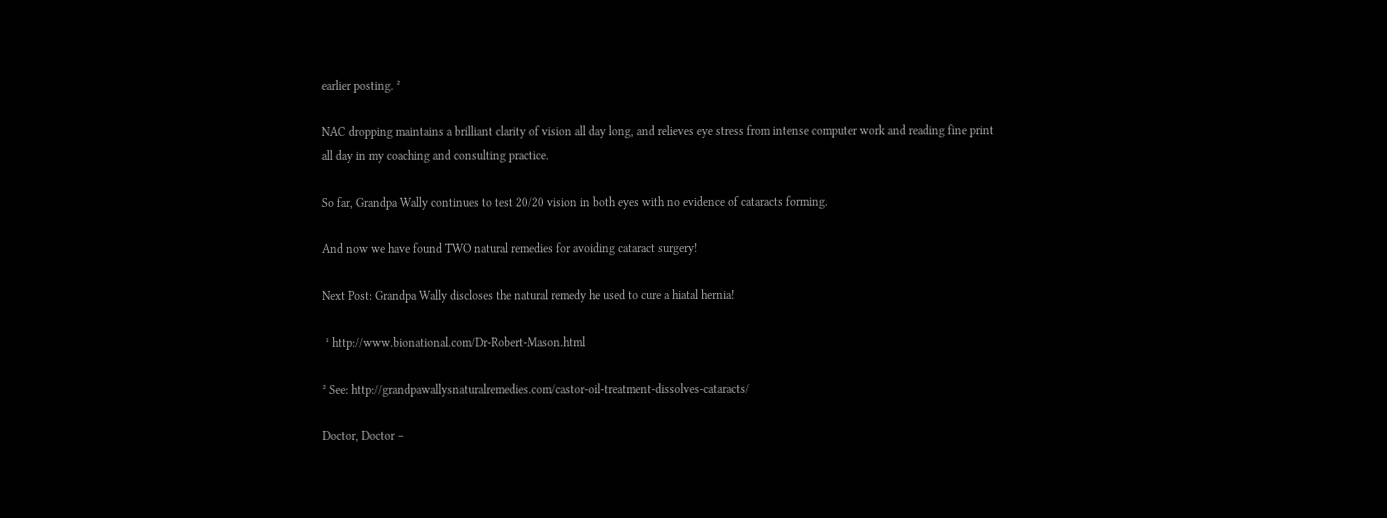earlier posting. ²

NAC dropping maintains a brilliant clarity of vision all day long, and relieves eye stress from intense computer work and reading fine print all day in my coaching and consulting practice.

So far, Grandpa Wally continues to test 20/20 vision in both eyes with no evidence of cataracts forming.

And now we have found TWO natural remedies for avoiding cataract surgery!

Next Post: Grandpa Wally discloses the natural remedy he used to cure a hiatal hernia!

 ¹ http://www.bionational.com/Dr-Robert-Mason.html

² See: http://grandpawallysnaturalremedies.com/castor-oil-treatment-dissolves-cataracts/

Doctor, Doctor –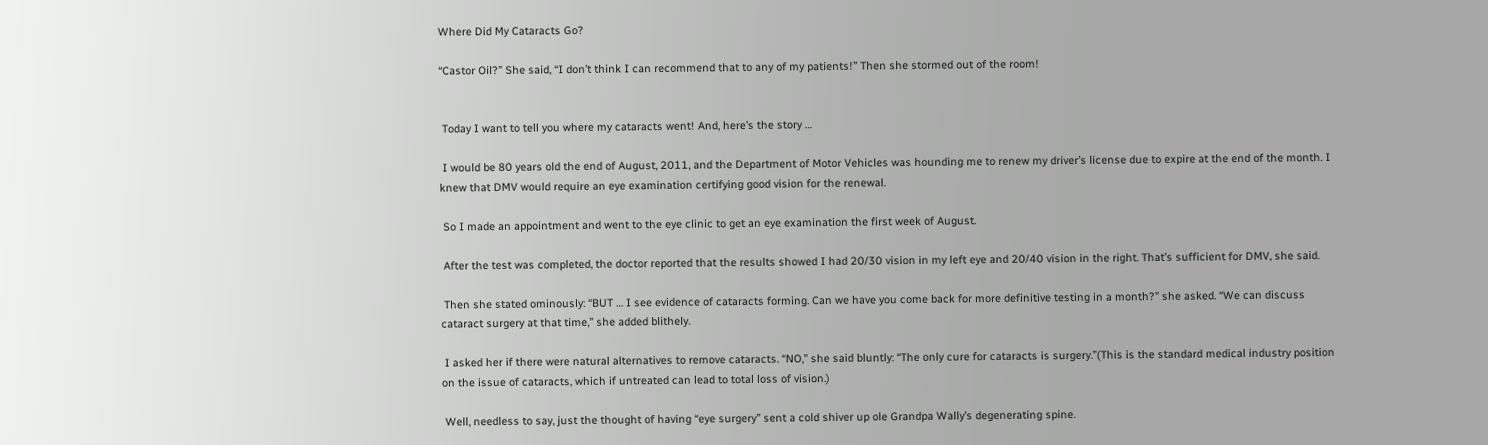Where Did My Cataracts Go?

“Castor Oil?” She said, “I don’t think I can recommend that to any of my patients!” Then she stormed out of the room!


 Today I want to tell you where my cataracts went! And, here’s the story …

 I would be 80 years old the end of August, 2011, and the Department of Motor Vehicles was hounding me to renew my driver’s license due to expire at the end of the month. I knew that DMV would require an eye examination certifying good vision for the renewal.

 So I made an appointment and went to the eye clinic to get an eye examination the first week of August.

 After the test was completed, the doctor reported that the results showed I had 20/30 vision in my left eye and 20/40 vision in the right. That’s sufficient for DMV, she said.

 Then she stated ominously: “BUT … I see evidence of cataracts forming. Can we have you come back for more definitive testing in a month?” she asked. “We can discuss cataract surgery at that time,” she added blithely.

 I asked her if there were natural alternatives to remove cataracts. “NO,” she said bluntly: “The only cure for cataracts is surgery.”(This is the standard medical industry position on the issue of cataracts, which if untreated can lead to total loss of vision.)

 Well, needless to say, just the thought of having “eye surgery” sent a cold shiver up ole Grandpa Wally’s degenerating spine.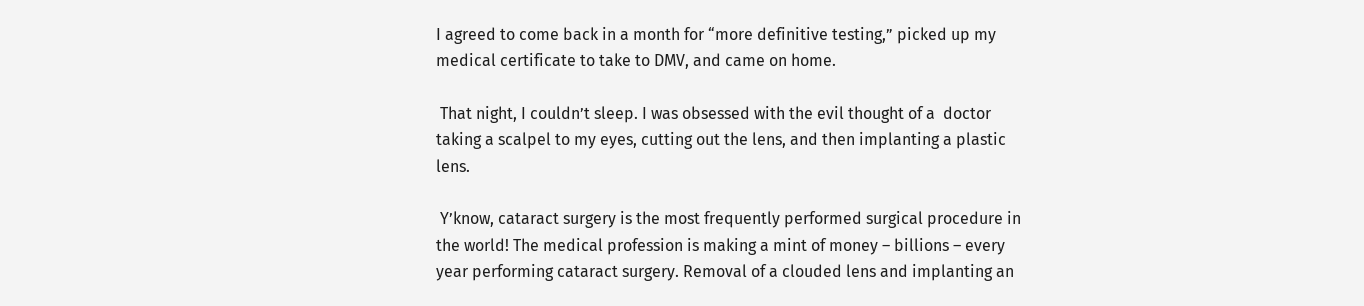I agreed to come back in a month for “more definitive testing,” picked up my medical certificate to take to DMV, and came on home.

 That night, I couldn’t sleep. I was obsessed with the evil thought of a  doctor taking a scalpel to my eyes, cutting out the lens, and then implanting a plastic lens.

 Y’know, cataract surgery is the most frequently performed surgical procedure in the world! The medical profession is making a mint of money – billions – every year performing cataract surgery. Removal of a clouded lens and implanting an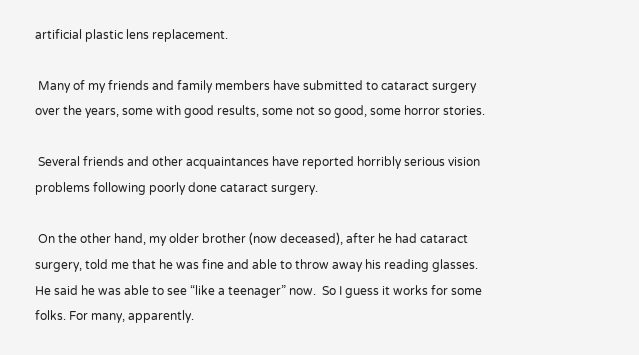artificial plastic lens replacement.

 Many of my friends and family members have submitted to cataract surgery over the years, some with good results, some not so good, some horror stories.

 Several friends and other acquaintances have reported horribly serious vision problems following poorly done cataract surgery.

 On the other hand, my older brother (now deceased), after he had cataract surgery, told me that he was fine and able to throw away his reading glasses. He said he was able to see “like a teenager” now.  So I guess it works for some folks. For many, apparently.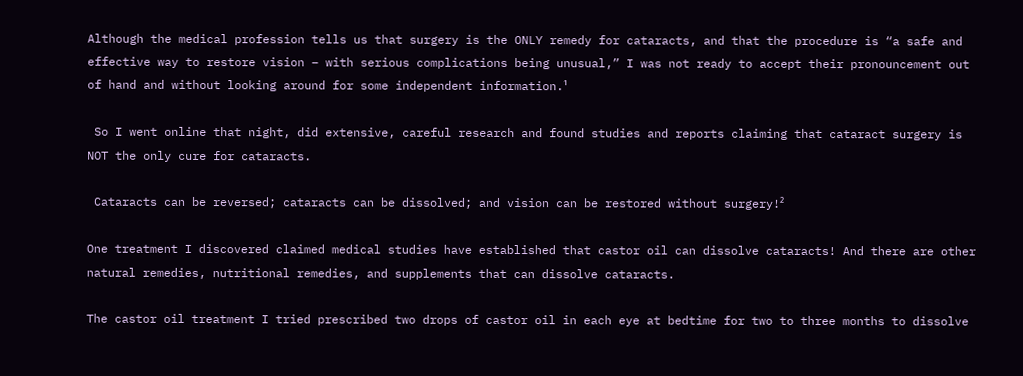Although the medical profession tells us that surgery is the ONLY remedy for cataracts, and that the procedure is “a safe and effective way to restore vision – with serious complications being unusual,” I was not ready to accept their pronouncement out of hand and without looking around for some independent information.¹

 So I went online that night, did extensive, careful research and found studies and reports claiming that cataract surgery is NOT the only cure for cataracts.

 Cataracts can be reversed; cataracts can be dissolved; and vision can be restored without surgery!²

One treatment I discovered claimed medical studies have established that castor oil can dissolve cataracts! And there are other natural remedies, nutritional remedies, and supplements that can dissolve cataracts.

The castor oil treatment I tried prescribed two drops of castor oil in each eye at bedtime for two to three months to dissolve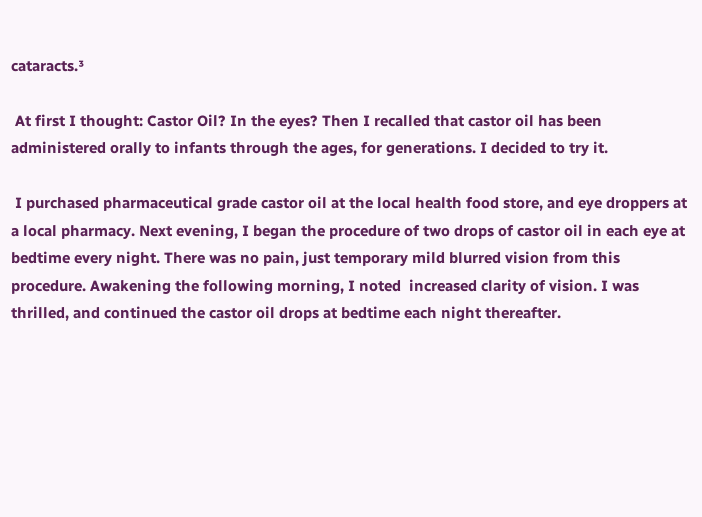cataracts.³

 At first I thought: Castor Oil? In the eyes? Then I recalled that castor oil has been administered orally to infants through the ages, for generations. I decided to try it.

 I purchased pharmaceutical grade castor oil at the local health food store, and eye droppers at a local pharmacy. Next evening, I began the procedure of two drops of castor oil in each eye at bedtime every night. There was no pain, just temporary mild blurred vision from this procedure. Awakening the following morning, I noted  increased clarity of vision. I was thrilled, and continued the castor oil drops at bedtime each night thereafter.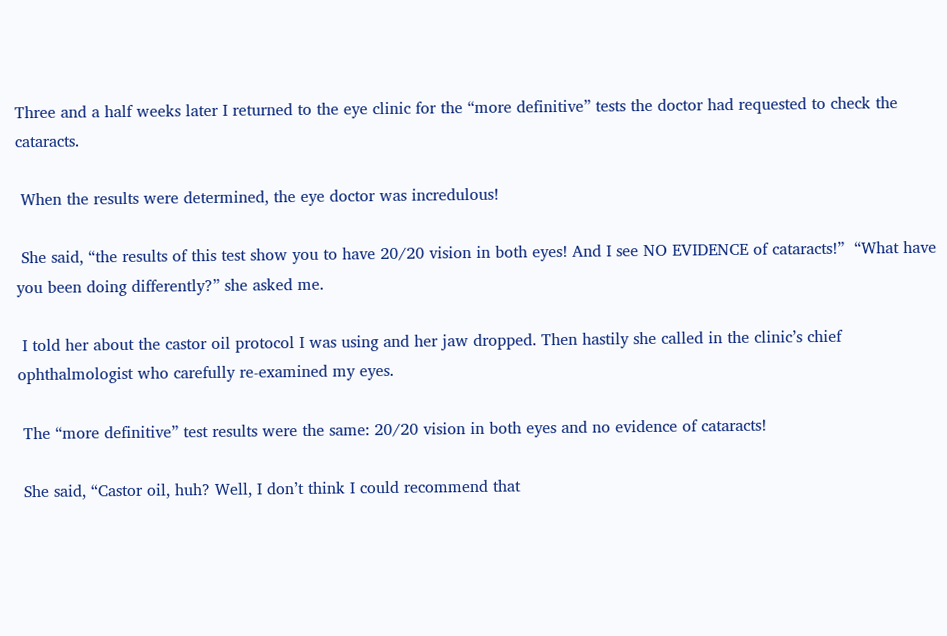Three and a half weeks later I returned to the eye clinic for the “more definitive” tests the doctor had requested to check the cataracts.

 When the results were determined, the eye doctor was incredulous!

 She said, “the results of this test show you to have 20/20 vision in both eyes! And I see NO EVIDENCE of cataracts!”  “What have you been doing differently?” she asked me.

 I told her about the castor oil protocol I was using and her jaw dropped. Then hastily she called in the clinic’s chief ophthalmologist who carefully re-examined my eyes.

 The “more definitive” test results were the same: 20/20 vision in both eyes and no evidence of cataracts!

 She said, “Castor oil, huh? Well, I don’t think I could recommend that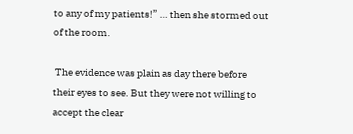to any of my patients!” … then she stormed out of the room.

 The evidence was plain as day there before their eyes to see. But they were not willing to accept the clear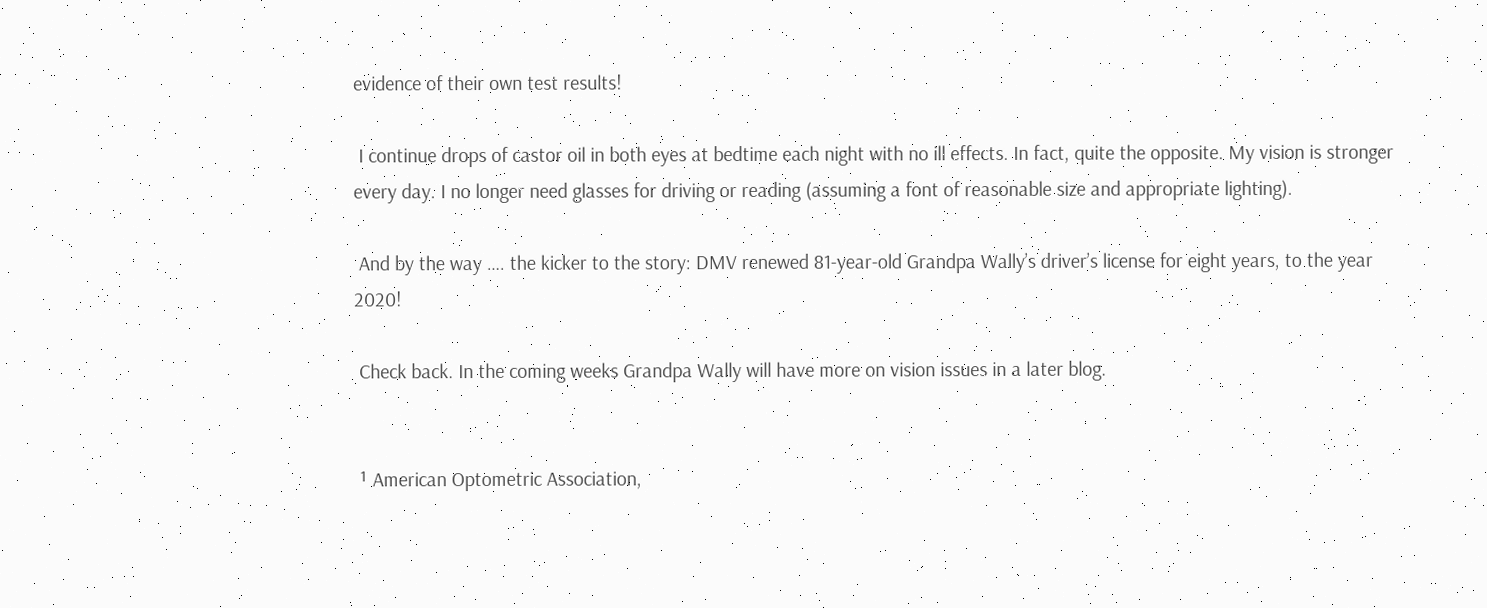evidence of their own test results!

 I continue drops of castor oil in both eyes at bedtime each night with no ill effects. In fact, quite the opposite. My vision is stronger every day. I no longer need glasses for driving or reading (assuming a font of reasonable size and appropriate lighting).

 And by the way …. the kicker to the story: DMV renewed 81-year-old Grandpa Wally’s driver’s license for eight years, to the year 2020!

 Check back. In the coming weeks Grandpa Wally will have more on vision issues in a later blog.


 ¹ American Optometric Association,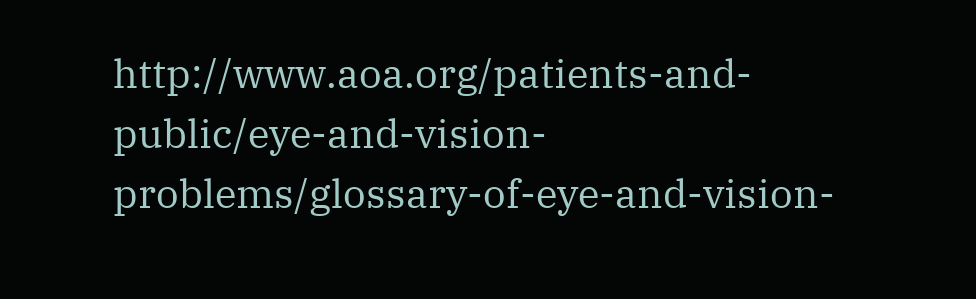http://www.aoa.org/patients-and-public/eye-and-vision-problems/glossary-of-eye-and-vision-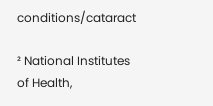conditions/cataract

² National Institutes of Health,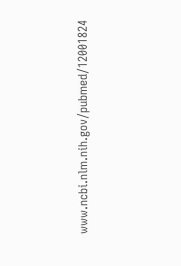www.ncbi.nlm.nih.gov/pubmed/12001824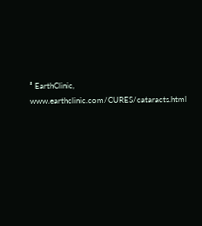³ EarthClinic, www.earthclinic.com/CURES/cataracts.html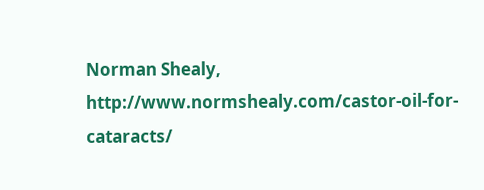Norman Shealy, http://www.normshealy.com/castor-oil-for-cataracts/